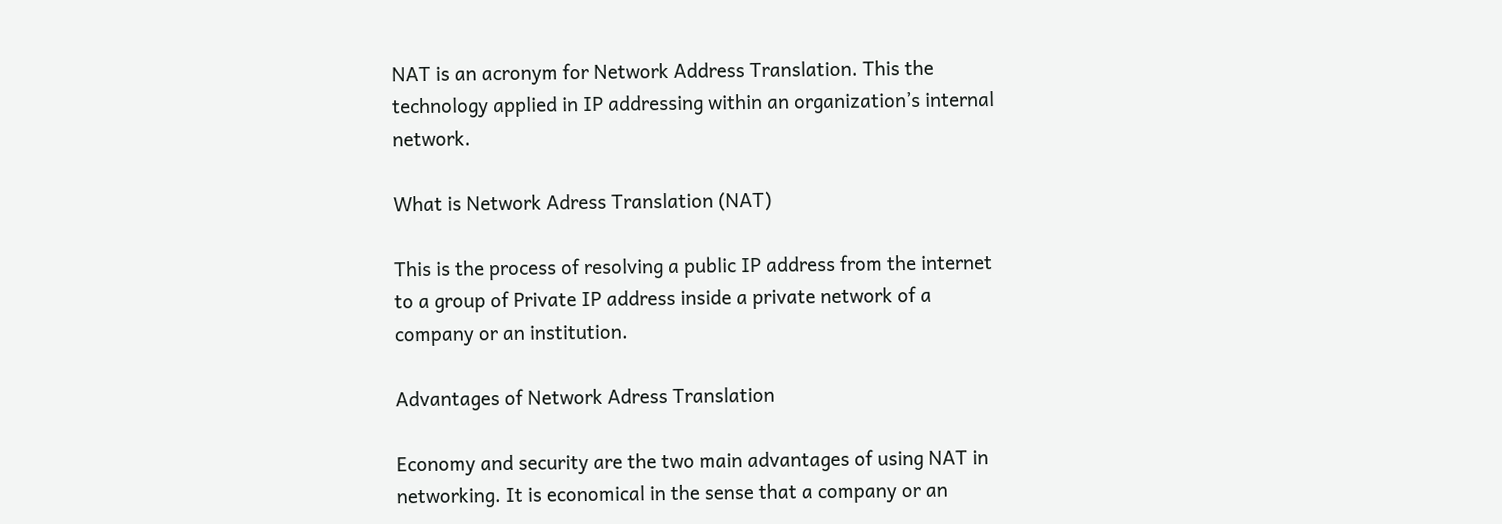NAT is an acronym for Network Address Translation. This the technology applied in IP addressing within an organization’s internal network.

What is Network Adress Translation (NAT)

This is the process of resolving a public IP address from the internet to a group of Private IP address inside a private network of a company or an institution.

Advantages of Network Adress Translation

Economy and security are the two main advantages of using NAT in networking. It is economical in the sense that a company or an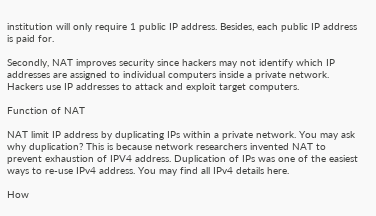institution will only require 1 public IP address. Besides, each public IP address is paid for.

Secondly, NAT improves security since hackers may not identify which IP addresses are assigned to individual computers inside a private network. Hackers use IP addresses to attack and exploit target computers.

Function of NAT

NAT limit IP address by duplicating IPs within a private network. You may ask why duplication? This is because network researchers invented NAT to prevent exhaustion of IPV4 address. Duplication of IPs was one of the easiest ways to re-use IPv4 address. You may find all IPv4 details here.

How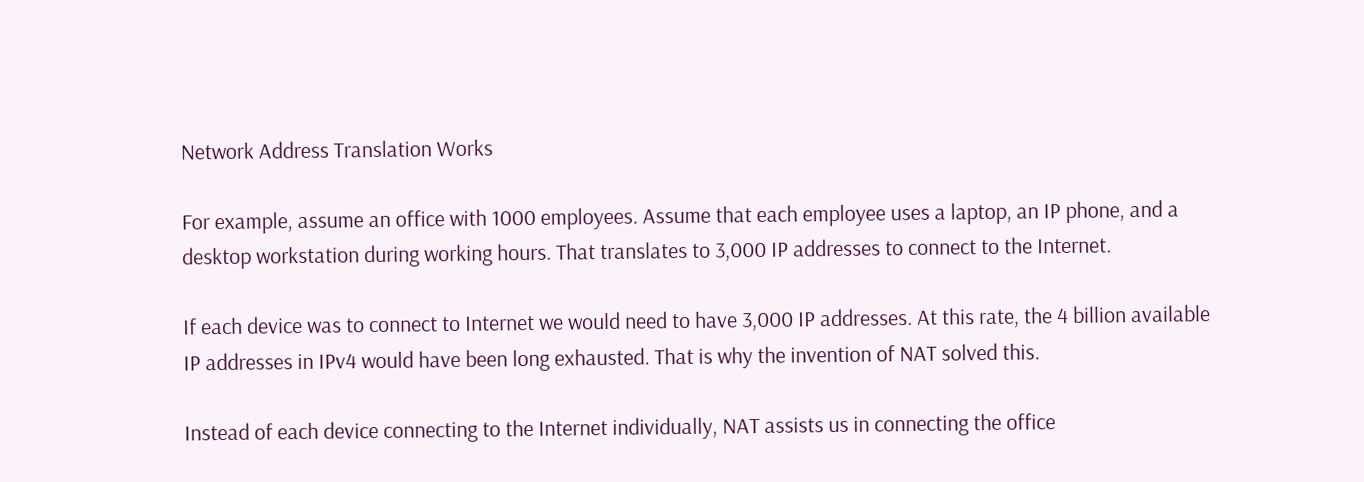Network Address Translation Works

For example, assume an office with 1000 employees. Assume that each employee uses a laptop, an IP phone, and a desktop workstation during working hours. That translates to 3,000 IP addresses to connect to the Internet.

If each device was to connect to Internet we would need to have 3,000 IP addresses. At this rate, the 4 billion available IP addresses in IPv4 would have been long exhausted. That is why the invention of NAT solved this.

Instead of each device connecting to the Internet individually, NAT assists us in connecting the office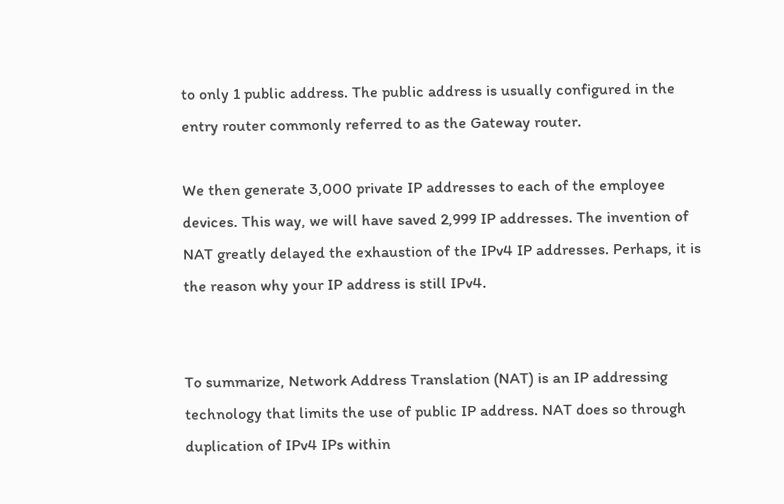to only 1 public address. The public address is usually configured in the entry router commonly referred to as the Gateway router.

We then generate 3,000 private IP addresses to each of the employee devices. This way, we will have saved 2,999 IP addresses. The invention of NAT greatly delayed the exhaustion of the IPv4 IP addresses. Perhaps, it is the reason why your IP address is still IPv4.


To summarize, Network Address Translation (NAT) is an IP addressing technology that limits the use of public IP address. NAT does so through duplication of IPv4 IPs within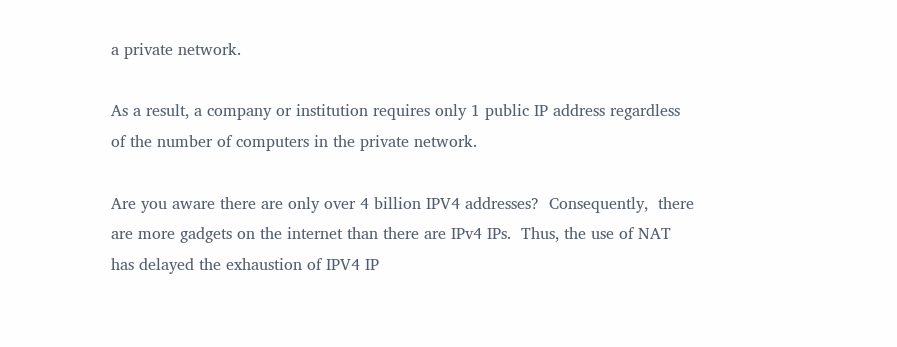a private network.

As a result, a company or institution requires only 1 public IP address regardless of the number of computers in the private network.

Are you aware there are only over 4 billion IPV4 addresses?  Consequently,  there are more gadgets on the internet than there are IPv4 IPs.  Thus, the use of NAT  has delayed the exhaustion of IPV4 IP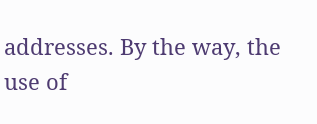addresses. By the way, the use of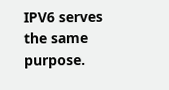IPV6 serves the same purpose.